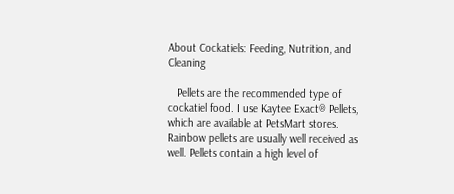About Cockatiels: Feeding, Nutrition, and Cleaning

   Pellets are the recommended type of cockatiel food. I use Kaytee Exact® Pellets, which are available at PetsMart stores. Rainbow pellets are usually well received as well. Pellets contain a high level of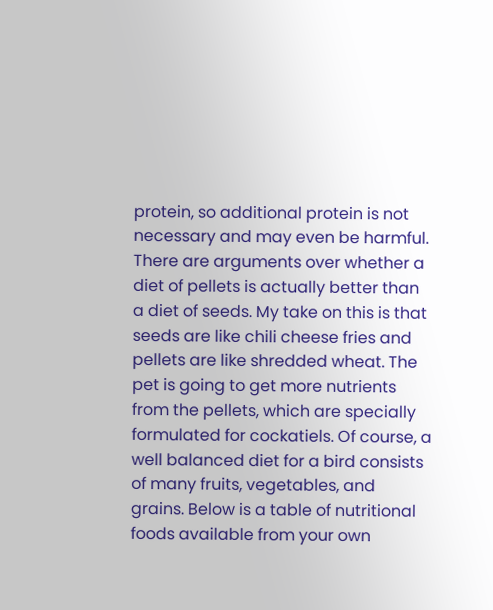protein, so additional protein is not necessary and may even be harmful. There are arguments over whether a diet of pellets is actually better than a diet of seeds. My take on this is that seeds are like chili cheese fries and pellets are like shredded wheat. The pet is going to get more nutrients from the pellets, which are specially formulated for cockatiels. Of course, a well balanced diet for a bird consists of many fruits, vegetables, and grains. Below is a table of nutritional foods available from your own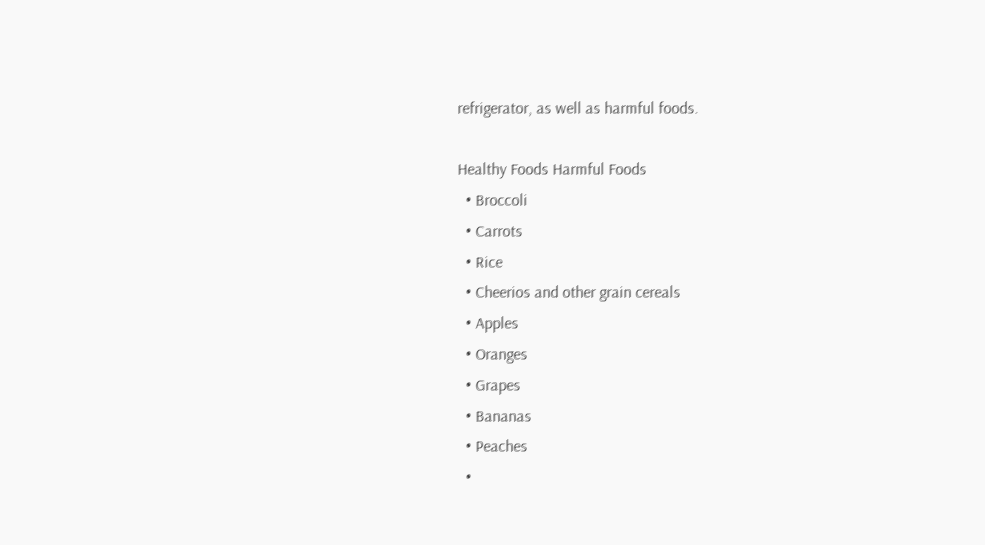refrigerator, as well as harmful foods.

Healthy Foods Harmful Foods
  • Broccoli
  • Carrots
  • Rice
  • Cheerios and other grain cereals
  • Apples
  • Oranges
  • Grapes
  • Bananas
  • Peaches
  •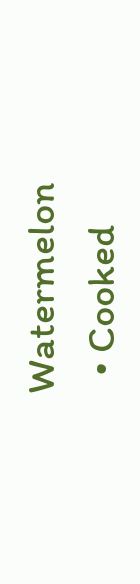Watermelon
  • Cooked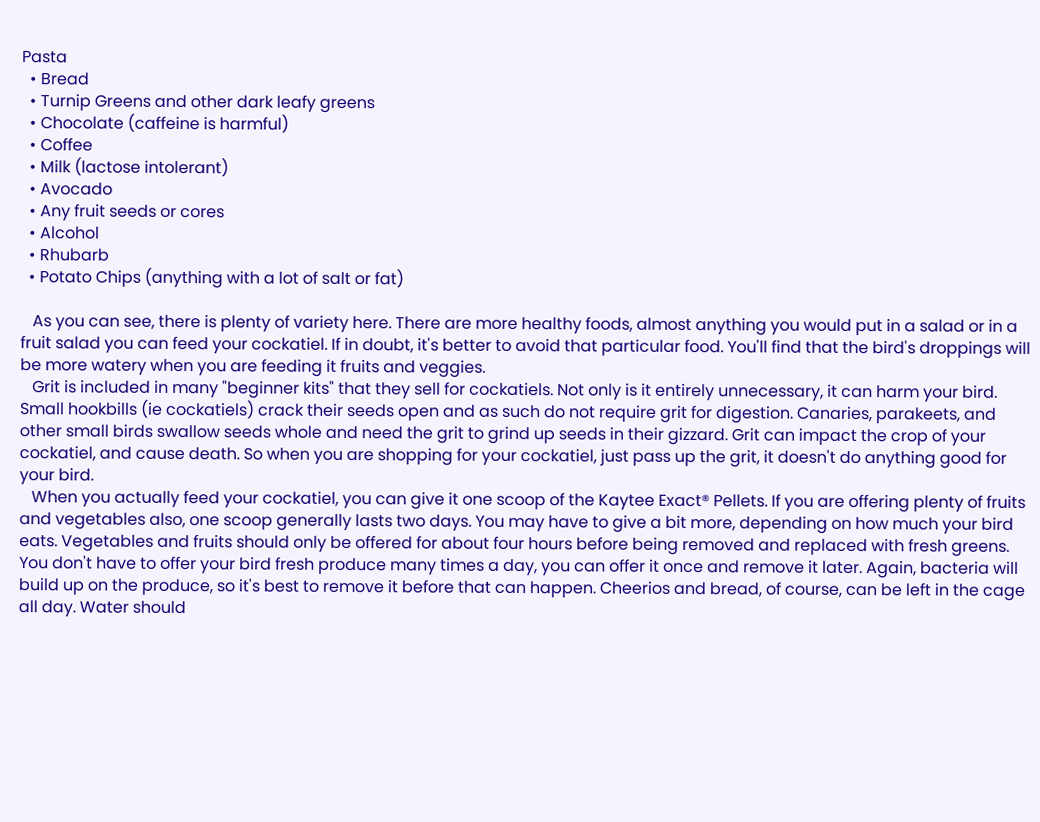Pasta
  • Bread
  • Turnip Greens and other dark leafy greens
  • Chocolate (caffeine is harmful)
  • Coffee
  • Milk (lactose intolerant)
  • Avocado
  • Any fruit seeds or cores
  • Alcohol
  • Rhubarb
  • Potato Chips (anything with a lot of salt or fat)

   As you can see, there is plenty of variety here. There are more healthy foods, almost anything you would put in a salad or in a fruit salad you can feed your cockatiel. If in doubt, it's better to avoid that particular food. You'll find that the bird's droppings will be more watery when you are feeding it fruits and veggies.
   Grit is included in many "beginner kits" that they sell for cockatiels. Not only is it entirely unnecessary, it can harm your bird. Small hookbills (ie cockatiels) crack their seeds open and as such do not require grit for digestion. Canaries, parakeets, and other small birds swallow seeds whole and need the grit to grind up seeds in their gizzard. Grit can impact the crop of your cockatiel, and cause death. So when you are shopping for your cockatiel, just pass up the grit, it doesn't do anything good for your bird.
   When you actually feed your cockatiel, you can give it one scoop of the Kaytee Exact® Pellets. If you are offering plenty of fruits and vegetables also, one scoop generally lasts two days. You may have to give a bit more, depending on how much your bird eats. Vegetables and fruits should only be offered for about four hours before being removed and replaced with fresh greens. You don't have to offer your bird fresh produce many times a day, you can offer it once and remove it later. Again, bacteria will build up on the produce, so it's best to remove it before that can happen. Cheerios and bread, of course, can be left in the cage all day. Water should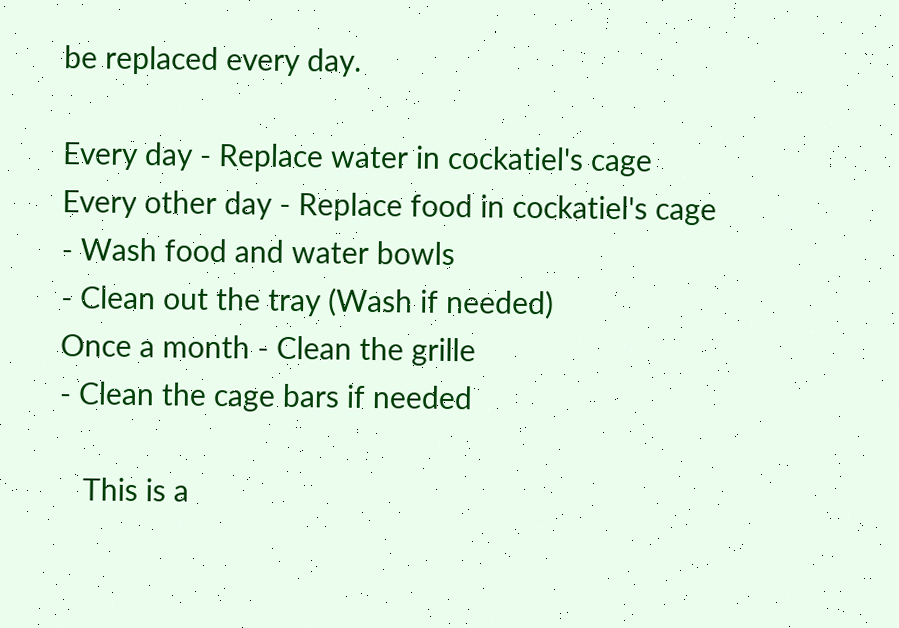be replaced every day.

Every day - Replace water in cockatiel's cage
Every other day - Replace food in cockatiel's cage
- Wash food and water bowls
- Clean out the tray (Wash if needed)
Once a month - Clean the grille
- Clean the cage bars if needed

   This is a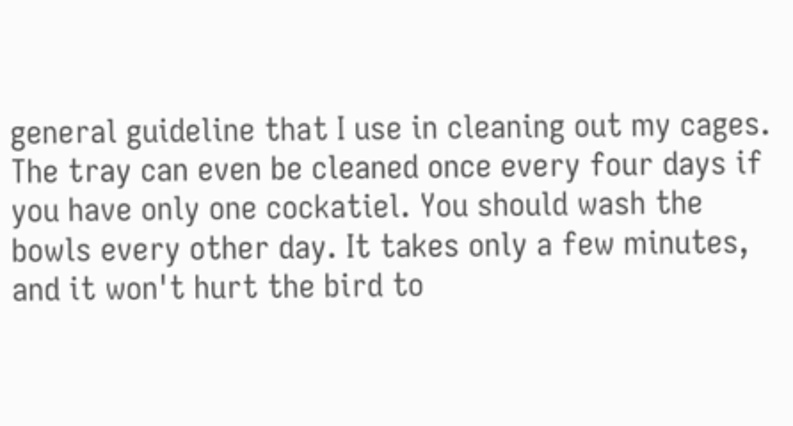general guideline that I use in cleaning out my cages. The tray can even be cleaned once every four days if you have only one cockatiel. You should wash the bowls every other day. It takes only a few minutes, and it won't hurt the bird to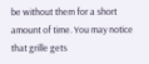be without them for a short amount of time. You may notice that grille gets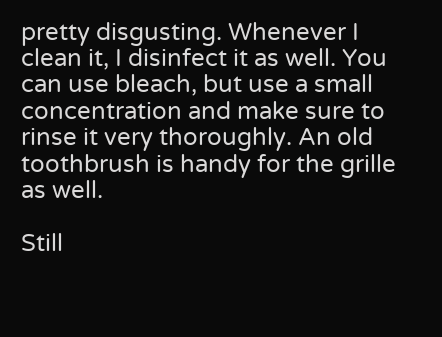pretty disgusting. Whenever I clean it, I disinfect it as well. You can use bleach, but use a small concentration and make sure to rinse it very thoroughly. An old toothbrush is handy for the grille as well.

Still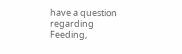have a question regarding Feeding,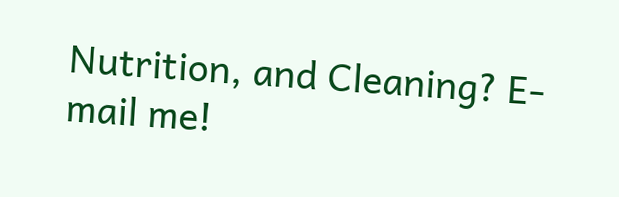Nutrition, and Cleaning? E-mail me!